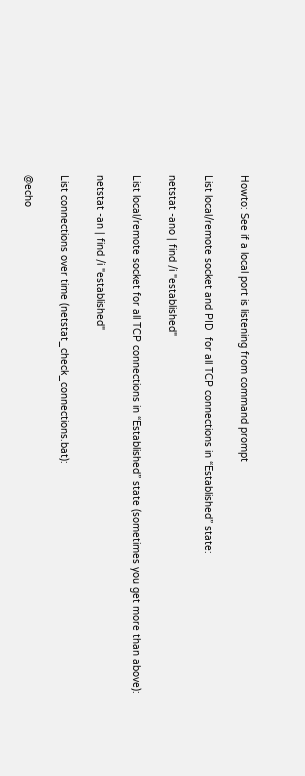Howto: See if a local port is listening from command prompt

List local/remote socket and PID  for all TCP connections in “Established” state:

netstat -ano | find /i "established"

List local/remote socket for all TCP connections in “Established” state (sometimes you get more than above):

netstat -an | find /i "established"

List connections over time (netstat_check_connections.bat):

@echo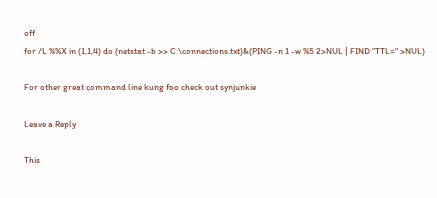off
for /L %%X in (1,1,4) do (netstat -b >> C:\connections.txt)&(PING -n 1 -w %5 2>NUL | FIND "TTL=" >NUL)

For other great command line kung foo check out synjunkie

Leave a Reply

This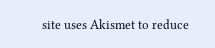site uses Akismet to reduce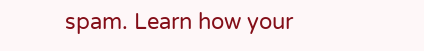spam. Learn how your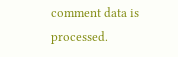comment data is processed.